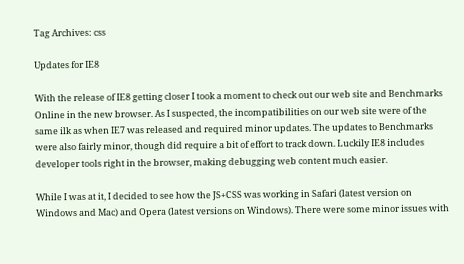Tag Archives: css

Updates for IE8

With the release of IE8 getting closer I took a moment to check out our web site and Benchmarks Online in the new browser. As I suspected, the incompatibilities on our web site were of the same ilk as when IE7 was released and required minor updates. The updates to Benchmarks were also fairly minor, though did require a bit of effort to track down. Luckily IE8 includes developer tools right in the browser, making debugging web content much easier.

While I was at it, I decided to see how the JS+CSS was working in Safari (latest version on Windows and Mac) and Opera (latest versions on Windows). There were some minor issues with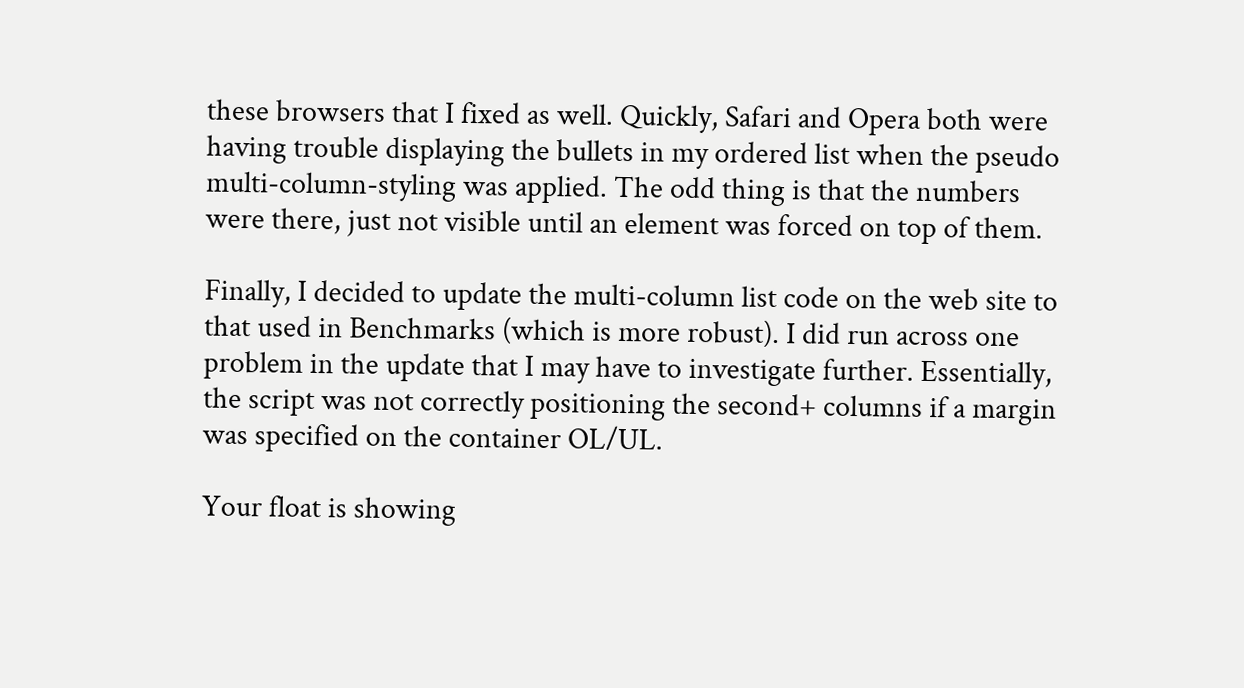these browsers that I fixed as well. Quickly, Safari and Opera both were having trouble displaying the bullets in my ordered list when the pseudo multi-column-styling was applied. The odd thing is that the numbers were there, just not visible until an element was forced on top of them.

Finally, I decided to update the multi-column list code on the web site to that used in Benchmarks (which is more robust). I did run across one problem in the update that I may have to investigate further. Essentially, the script was not correctly positioning the second+ columns if a margin was specified on the container OL/UL.

Your float is showing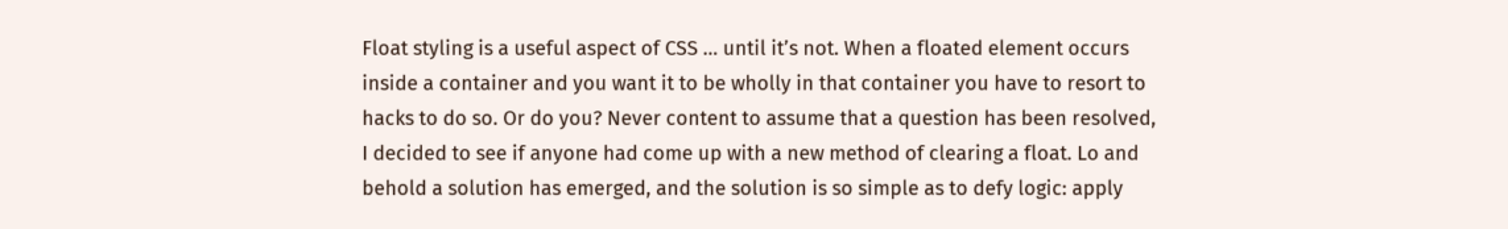Float styling is a useful aspect of CSS … until it’s not. When a floated element occurs inside a container and you want it to be wholly in that container you have to resort to hacks to do so. Or do you? Never content to assume that a question has been resolved, I decided to see if anyone had come up with a new method of clearing a float. Lo and behold a solution has emerged, and the solution is so simple as to defy logic: apply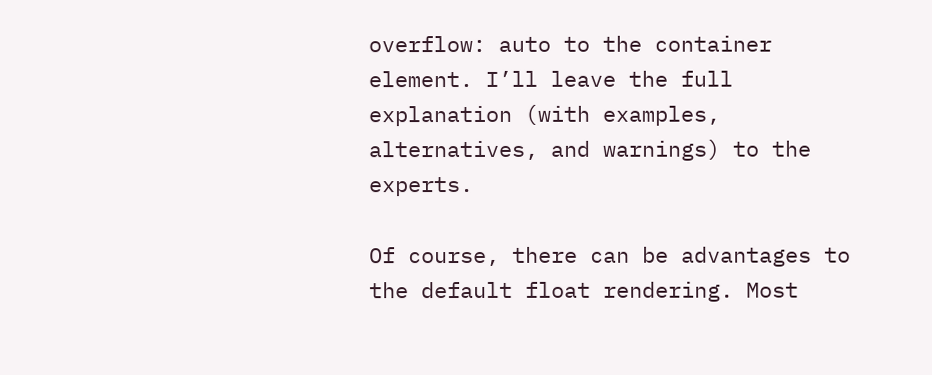overflow: auto to the container element. I’ll leave the full explanation (with examples, alternatives, and warnings) to the experts.

Of course, there can be advantages to the default float rendering. Most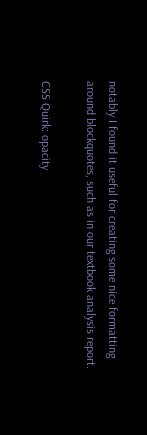notably I found it useful for creating some nice formatting around blockquotes, such as in our textbook analysis report.

CSS Quirk: opacity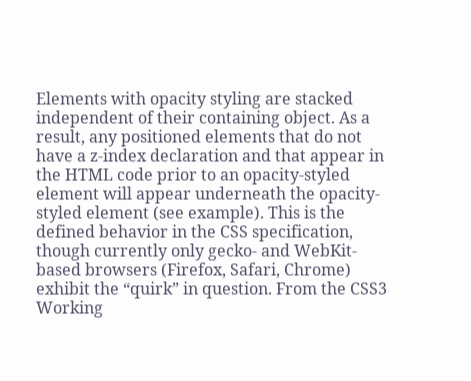Elements with opacity styling are stacked independent of their containing object. As a result, any positioned elements that do not have a z-index declaration and that appear in the HTML code prior to an opacity-styled element will appear underneath the opacity-styled element (see example). This is the defined behavior in the CSS specification, though currently only gecko- and WebKit-based browsers (Firefox, Safari, Chrome) exhibit the “quirk” in question. From the CSS3 Working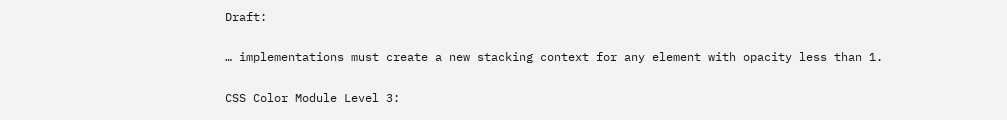Draft:

… implementations must create a new stacking context for any element with opacity less than 1.

CSS Color Module Level 3: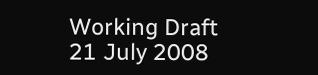Working Draft 21 July 2008